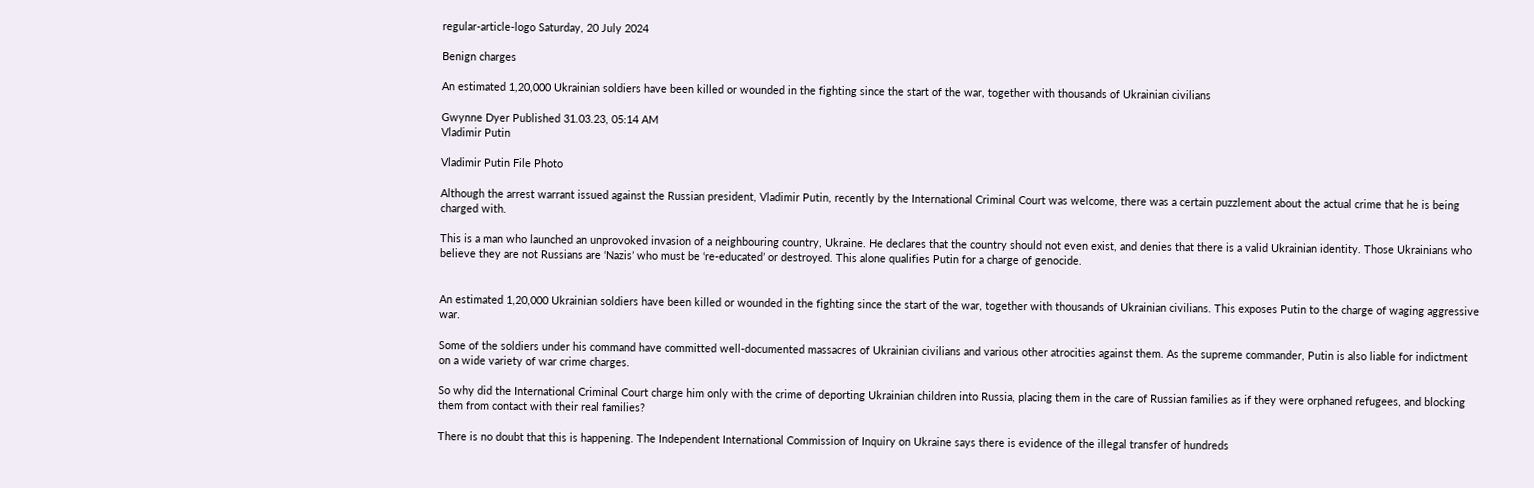regular-article-logo Saturday, 20 July 2024

Benign charges

An estimated 1,20,000 Ukrainian soldiers have been killed or wounded in the fighting since the start of the war, together with thousands of Ukrainian civilians

Gwynne Dyer Published 31.03.23, 05:14 AM
Vladimir Putin

Vladimir Putin File Photo

Although the arrest warrant issued against the Russian president, Vladimir Putin, recently by the International Criminal Court was welcome, there was a certain puzzlement about the actual crime that he is being charged with.

This is a man who launched an unprovoked invasion of a neighbouring country, Ukraine. He declares that the country should not even exist, and denies that there is a valid Ukrainian identity. Those Ukrainians who believe they are not Russians are ‘Nazis’ who must be ‘re-educated’ or destroyed. This alone qualifies Putin for a charge of genocide.


An estimated 1,20,000 Ukrainian soldiers have been killed or wounded in the fighting since the start of the war, together with thousands of Ukrainian civilians. This exposes Putin to the charge of waging aggressive war.

Some of the soldiers under his command have committed well-documented massacres of Ukrainian civilians and various other atrocities against them. As the supreme commander, Putin is also liable for indictment on a wide variety of war crime charges.

So why did the International Criminal Court charge him only with the crime of deporting Ukrainian children into Russia, placing them in the care of Russian families as if they were orphaned refugees, and blocking them from contact with their real families?

There is no doubt that this is happening. The Independent International Commission of Inquiry on Ukraine says there is evidence of the illegal transfer of hundreds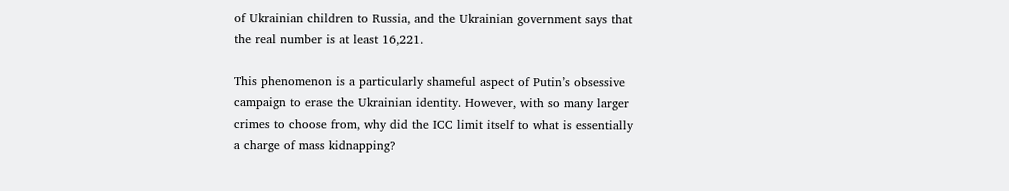of Ukrainian children to Russia, and the Ukrainian government says that the real number is at least 16,221.

This phenomenon is a particularly shameful aspect of Putin’s obsessive campaign to erase the Ukrainian identity. However, with so many larger crimes to choose from, why did the ICC limit itself to what is essentially a charge of mass kidnapping?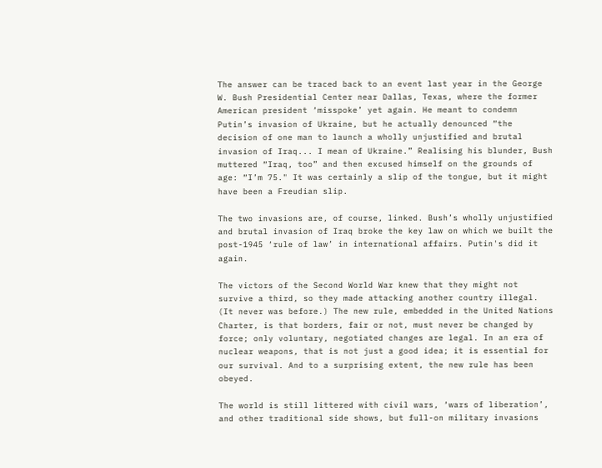The answer can be traced back to an event last year in the George W. Bush Presidential Center near Dallas, Texas, where the former American president ‘misspoke’ yet again. He meant to condemn Putin’s invasion of Ukraine, but he actually denounced “the decision of one man to launch a wholly unjustified and brutal invasion of Iraq... I mean of Ukraine.” Realising his blunder, Bush muttered “Iraq, too” and then excused himself on the grounds of age: “I’m 75." It was certainly a slip of the tongue, but it might have been a Freudian slip.

The two invasions are, of course, linked. Bush’s wholly unjustified and brutal invasion of Iraq broke the key law on which we built the post-1945 ‘rule of law’ in international affairs. Putin's did it again.

The victors of the Second World War knew that they might not survive a third, so they made attacking another country illegal. (It never was before.) The new rule, embedded in the United Nations Charter, is that borders, fair or not, must never be changed by force; only voluntary, negotiated changes are legal. In an era of nuclear weapons, that is not just a good idea; it is essential for our survival. And to a surprising extent, the new rule has been obeyed.

The world is still littered with civil wars, ‘wars of liberation’, and other traditional side shows, but full-on military invasions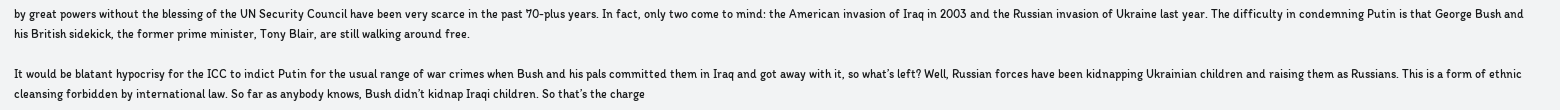by great powers without the blessing of the UN Security Council have been very scarce in the past 70-plus years. In fact, only two come to mind: the American invasion of Iraq in 2003 and the Russian invasion of Ukraine last year. The difficulty in condemning Putin is that George Bush and his British sidekick, the former prime minister, Tony Blair, are still walking around free.

It would be blatant hypocrisy for the ICC to indict Putin for the usual range of war crimes when Bush and his pals committed them in Iraq and got away with it, so what’s left? Well, Russian forces have been kidnapping Ukrainian children and raising them as Russians. This is a form of ethnic cleansing forbidden by international law. So far as anybody knows, Bush didn’t kidnap Iraqi children. So that’s the charge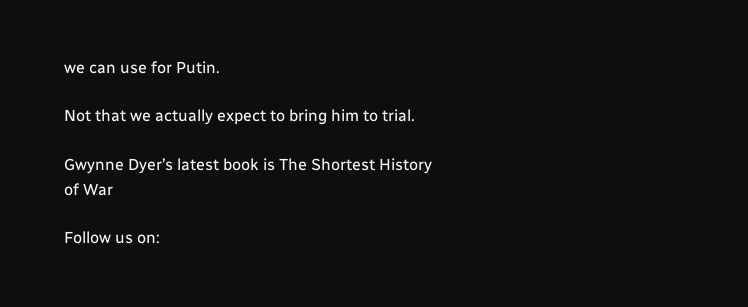we can use for Putin.

Not that we actually expect to bring him to trial.

Gwynne Dyer’s latest book is The Shortest History of War

Follow us on: